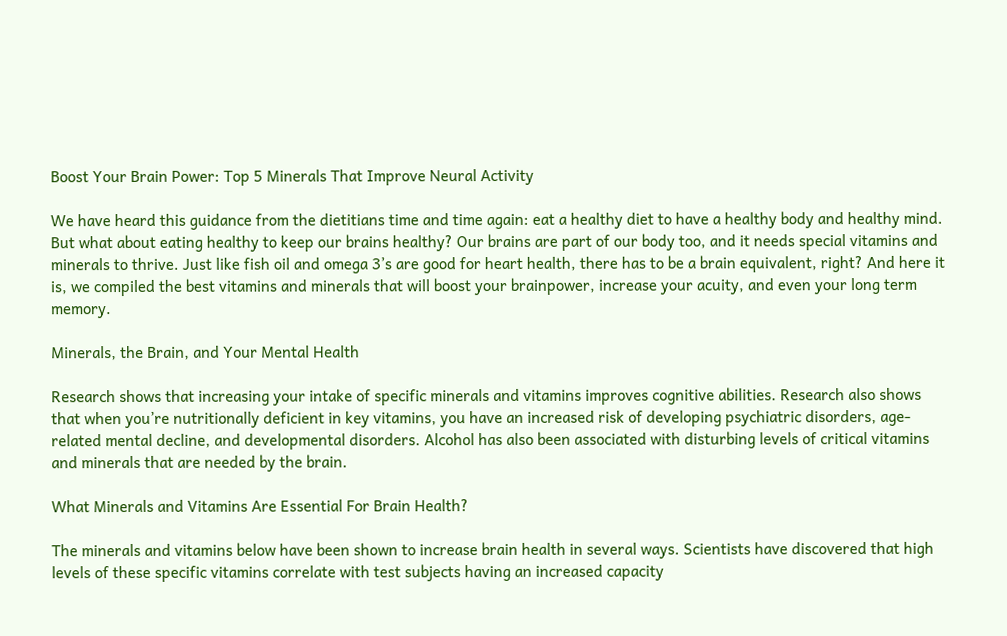Boost Your Brain Power: Top 5 Minerals That Improve Neural Activity

We have heard this guidance from the dietitians time and time again: eat a healthy diet to have a healthy body and healthy mind. But what about eating healthy to keep our brains healthy? Our brains are part of our body too, and it needs special vitamins and minerals to thrive. Just like fish oil and omega 3’s are good for heart health, there has to be a brain equivalent, right? And here it is, we compiled the best vitamins and minerals that will boost your brainpower, increase your acuity, and even your long term memory.

Minerals, the Brain, and Your Mental Health

Research shows that increasing your intake of specific minerals and vitamins improves cognitive abilities. Research also shows that when you’re nutritionally deficient in key vitamins, you have an increased risk of developing psychiatric disorders, age-related mental decline, and developmental disorders. Alcohol has also been associated with disturbing levels of critical vitamins and minerals that are needed by the brain.

What Minerals and Vitamins Are Essential For Brain Health?

The minerals and vitamins below have been shown to increase brain health in several ways. Scientists have discovered that high levels of these specific vitamins correlate with test subjects having an increased capacity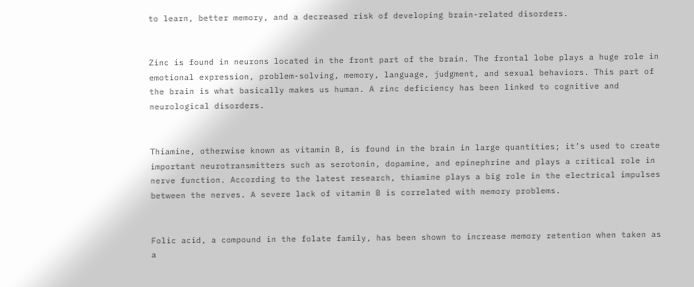to learn, better memory, and a decreased risk of developing brain-related disorders.


Zinc is found in neurons located in the front part of the brain. The frontal lobe plays a huge role in emotional expression, problem-solving, memory, language, judgment, and sexual behaviors. This part of the brain is what basically makes us human. A zinc deficiency has been linked to cognitive and neurological disorders.


Thiamine, otherwise known as vitamin B, is found in the brain in large quantities; it’s used to create important neurotransmitters such as serotonin, dopamine, and epinephrine and plays a critical role in nerve function. According to the latest research, thiamine plays a big role in the electrical impulses between the nerves. A severe lack of vitamin B is correlated with memory problems.


Folic acid, a compound in the folate family, has been shown to increase memory retention when taken as a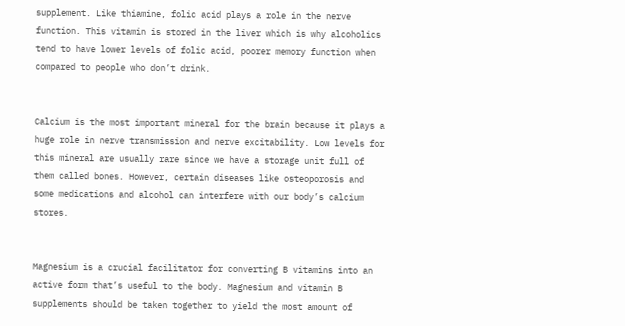supplement. Like thiamine, folic acid plays a role in the nerve function. This vitamin is stored in the liver which is why alcoholics tend to have lower levels of folic acid, poorer memory function when compared to people who don’t drink.


Calcium is the most important mineral for the brain because it plays a huge role in nerve transmission and nerve excitability. Low levels for this mineral are usually rare since we have a storage unit full of them called bones. However, certain diseases like osteoporosis and some medications and alcohol can interfere with our body’s calcium stores.


Magnesium is a crucial facilitator for converting B vitamins into an active form that’s useful to the body. Magnesium and vitamin B supplements should be taken together to yield the most amount of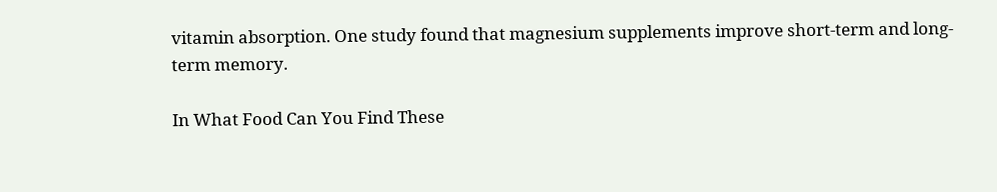vitamin absorption. One study found that magnesium supplements improve short-term and long-term memory.

In What Food Can You Find These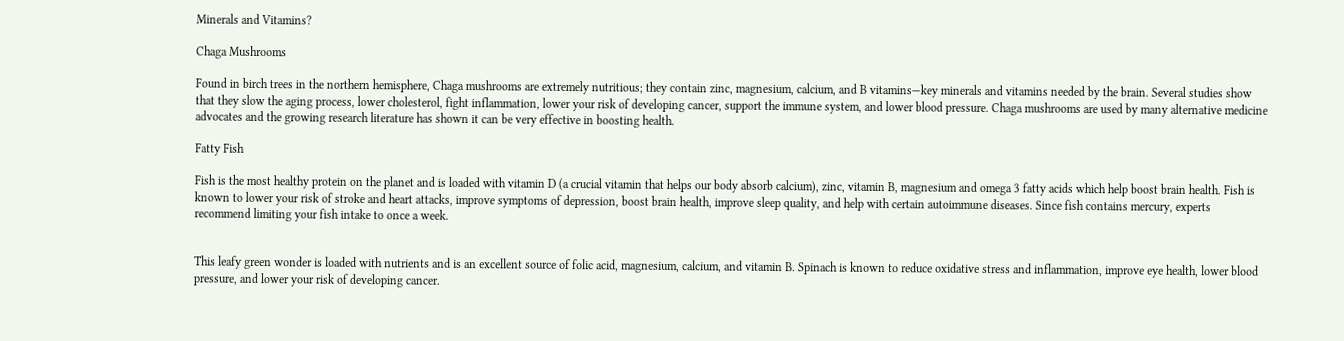Minerals and Vitamins?

Chaga Mushrooms

Found in birch trees in the northern hemisphere, Chaga mushrooms are extremely nutritious; they contain zinc, magnesium, calcium, and B vitamins—key minerals and vitamins needed by the brain. Several studies show that they slow the aging process, lower cholesterol, fight inflammation, lower your risk of developing cancer, support the immune system, and lower blood pressure. Chaga mushrooms are used by many alternative medicine advocates and the growing research literature has shown it can be very effective in boosting health.

Fatty Fish

Fish is the most healthy protein on the planet and is loaded with vitamin D (a crucial vitamin that helps our body absorb calcium), zinc, vitamin B, magnesium and omega 3 fatty acids which help boost brain health. Fish is known to lower your risk of stroke and heart attacks, improve symptoms of depression, boost brain health, improve sleep quality, and help with certain autoimmune diseases. Since fish contains mercury, experts recommend limiting your fish intake to once a week.


This leafy green wonder is loaded with nutrients and is an excellent source of folic acid, magnesium, calcium, and vitamin B. Spinach is known to reduce oxidative stress and inflammation, improve eye health, lower blood pressure, and lower your risk of developing cancer.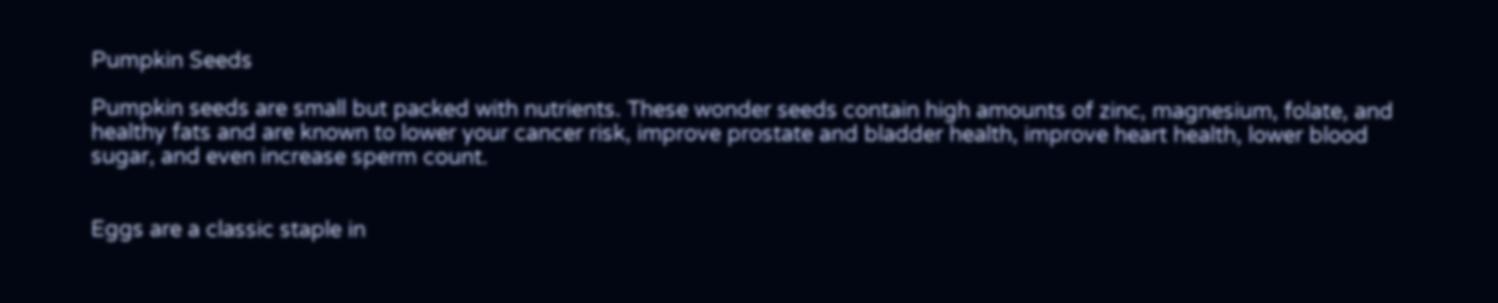Pumpkin Seeds

Pumpkin seeds are small but packed with nutrients. These wonder seeds contain high amounts of zinc, magnesium, folate, and healthy fats and are known to lower your cancer risk, improve prostate and bladder health, improve heart health, lower blood sugar, and even increase sperm count.


Eggs are a classic staple in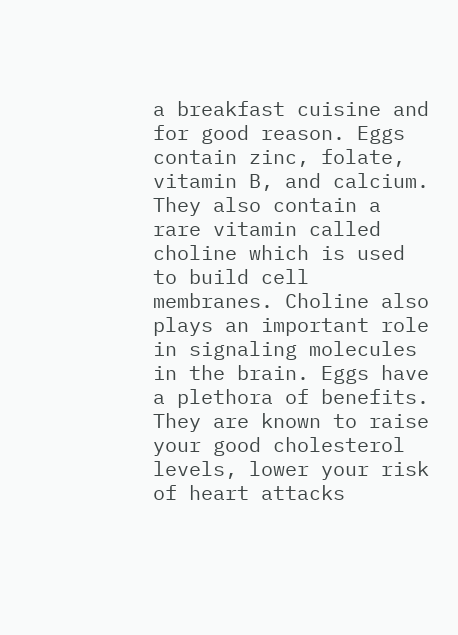a breakfast cuisine and for good reason. Eggs contain zinc, folate, vitamin B, and calcium. They also contain a rare vitamin called choline which is used to build cell membranes. Choline also plays an important role in signaling molecules in the brain. Eggs have a plethora of benefits. They are known to raise your good cholesterol levels, lower your risk of heart attacks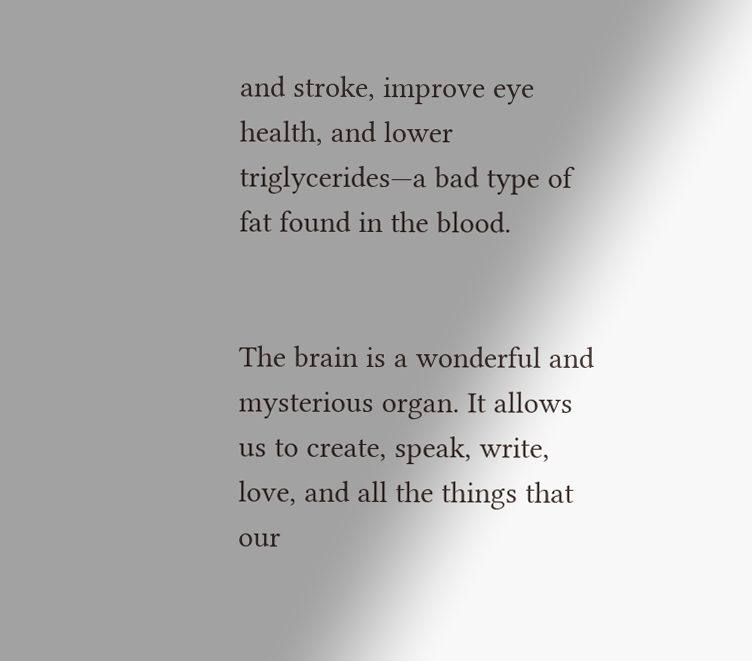and stroke, improve eye health, and lower triglycerides—a bad type of fat found in the blood.


The brain is a wonderful and mysterious organ. It allows us to create, speak, write, love, and all the things that our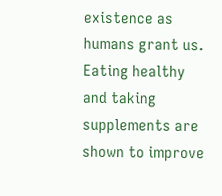existence as humans grant us. Eating healthy and taking supplements are shown to improve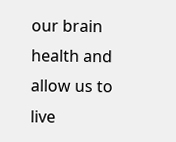our brain health and allow us to live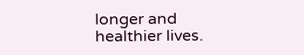longer and healthier lives.